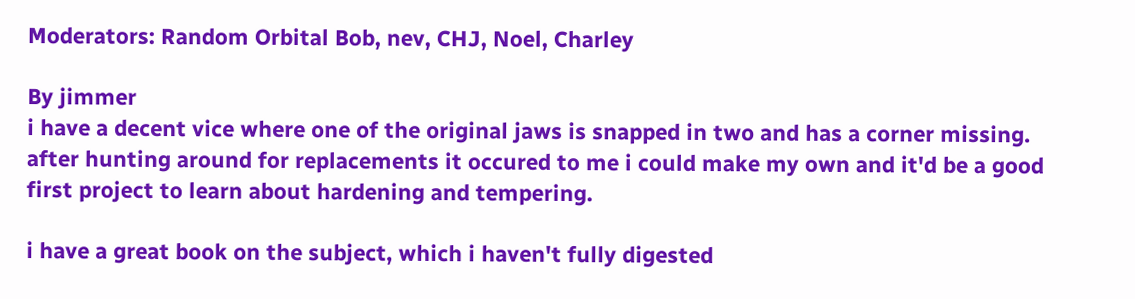Moderators: Random Orbital Bob, nev, CHJ, Noel, Charley

By jimmer
i have a decent vice where one of the original jaws is snapped in two and has a corner missing.
after hunting around for replacements it occured to me i could make my own and it'd be a good first project to learn about hardening and tempering.

i have a great book on the subject, which i haven't fully digested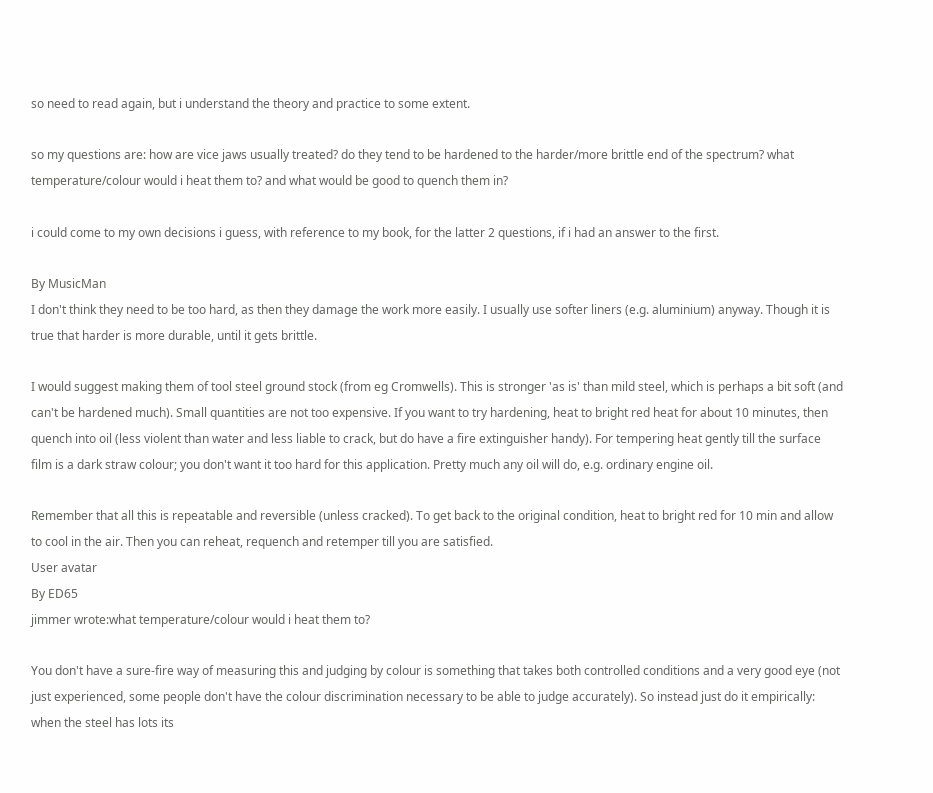so need to read again, but i understand the theory and practice to some extent.

so my questions are: how are vice jaws usually treated? do they tend to be hardened to the harder/more brittle end of the spectrum? what temperature/colour would i heat them to? and what would be good to quench them in?

i could come to my own decisions i guess, with reference to my book, for the latter 2 questions, if i had an answer to the first.

By MusicMan
I don't think they need to be too hard, as then they damage the work more easily. I usually use softer liners (e.g. aluminium) anyway. Though it is true that harder is more durable, until it gets brittle.

I would suggest making them of tool steel ground stock (from eg Cromwells). This is stronger 'as is' than mild steel, which is perhaps a bit soft (and can't be hardened much). Small quantities are not too expensive. If you want to try hardening, heat to bright red heat for about 10 minutes, then quench into oil (less violent than water and less liable to crack, but do have a fire extinguisher handy). For tempering heat gently till the surface film is a dark straw colour; you don't want it too hard for this application. Pretty much any oil will do, e.g. ordinary engine oil.

Remember that all this is repeatable and reversible (unless cracked). To get back to the original condition, heat to bright red for 10 min and allow to cool in the air. Then you can reheat, requench and retemper till you are satisfied.
User avatar
By ED65
jimmer wrote:what temperature/colour would i heat them to?

You don't have a sure-fire way of measuring this and judging by colour is something that takes both controlled conditions and a very good eye (not just experienced, some people don't have the colour discrimination necessary to be able to judge accurately). So instead just do it empirically: when the steel has lots its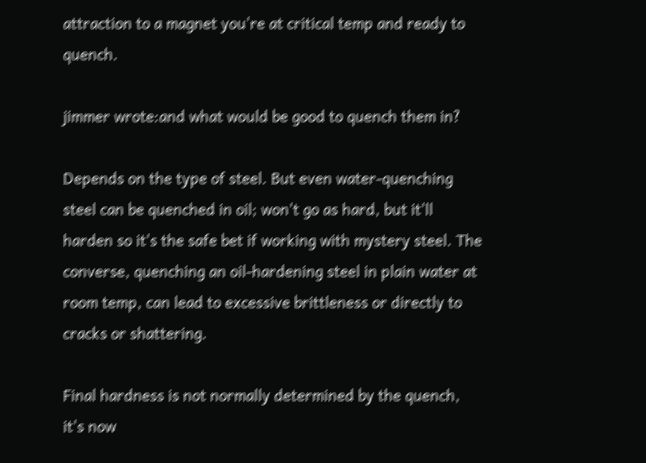attraction to a magnet you're at critical temp and ready to quench.

jimmer wrote:and what would be good to quench them in?

Depends on the type of steel. But even water-quenching steel can be quenched in oil; won't go as hard, but it'll harden so it's the safe bet if working with mystery steel. The converse, quenching an oil-hardening steel in plain water at room temp, can lead to excessive brittleness or directly to cracks or shattering.

Final hardness is not normally determined by the quench, it's now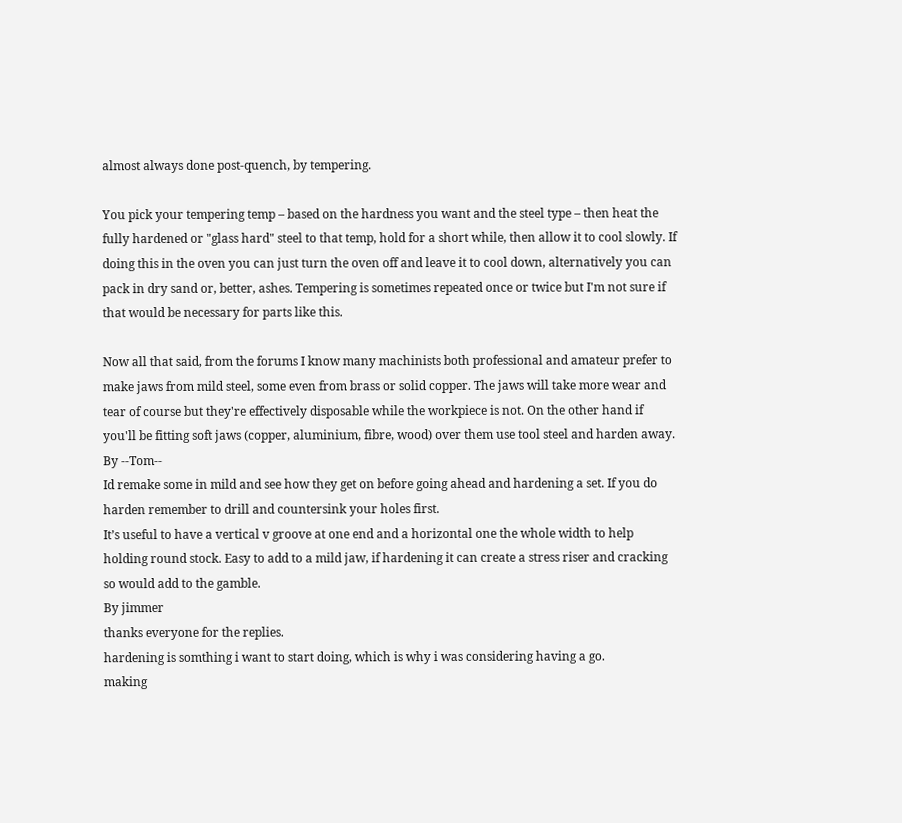almost always done post-quench, by tempering.

You pick your tempering temp – based on the hardness you want and the steel type – then heat the fully hardened or "glass hard" steel to that temp, hold for a short while, then allow it to cool slowly. If doing this in the oven you can just turn the oven off and leave it to cool down, alternatively you can pack in dry sand or, better, ashes. Tempering is sometimes repeated once or twice but I'm not sure if that would be necessary for parts like this.

Now all that said, from the forums I know many machinists both professional and amateur prefer to make jaws from mild steel, some even from brass or solid copper. The jaws will take more wear and tear of course but they're effectively disposable while the workpiece is not. On the other hand if you'll be fitting soft jaws (copper, aluminium, fibre, wood) over them use tool steel and harden away.
By --Tom--
Id remake some in mild and see how they get on before going ahead and hardening a set. If you do harden remember to drill and countersink your holes first.
It’s useful to have a vertical v groove at one end and a horizontal one the whole width to help holding round stock. Easy to add to a mild jaw, if hardening it can create a stress riser and cracking so would add to the gamble.
By jimmer
thanks everyone for the replies.
hardening is somthing i want to start doing, which is why i was considering having a go.
making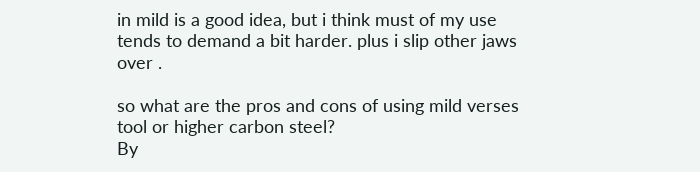in mild is a good idea, but i think must of my use tends to demand a bit harder. plus i slip other jaws over .

so what are the pros and cons of using mild verses tool or higher carbon steel?
By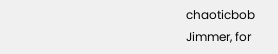chaoticbob
Jimmer, for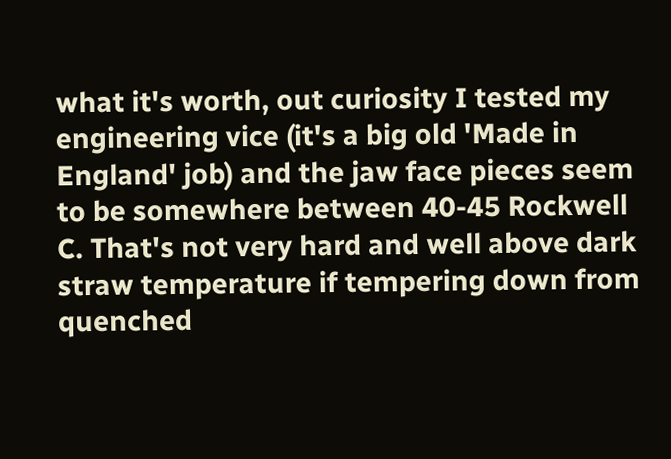what it's worth, out curiosity I tested my engineering vice (it's a big old 'Made in England' job) and the jaw face pieces seem to be somewhere between 40-45 Rockwell C. That's not very hard and well above dark straw temperature if tempering down from quenched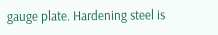gauge plate. Hardening steel is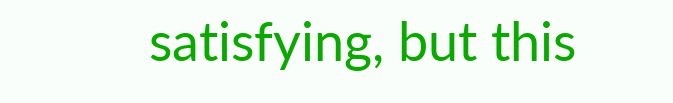satisfying, but this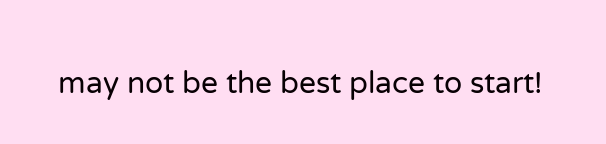may not be the best place to start!